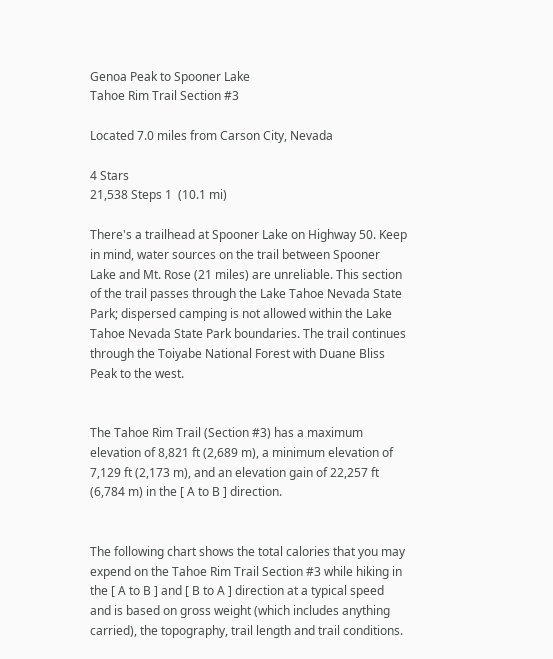Genoa Peak to Spooner Lake
Tahoe Rim Trail Section #3

Located 7.0 miles from Carson City, Nevada

4 Stars
21,538 Steps 1  (10.1 mi)

There's a trailhead at Spooner Lake on Highway 50. Keep in mind, water sources on the trail between Spooner Lake and Mt. Rose (21 miles) are unreliable. This section of the trail passes through the Lake Tahoe Nevada State Park; dispersed camping is not allowed within the Lake Tahoe Nevada State Park boundaries. The trail continues through the Toiyabe National Forest with Duane Bliss Peak to the west.


The Tahoe Rim Trail (Section #3) has a maximum elevation of 8,821 ft (2,689 m), a minimum elevation of 7,129 ft (2,173 m), and an elevation gain of 22,257 ft (6,784 m) in the [ A to B ] direction.


The following chart shows the total calories that you may expend on the Tahoe Rim Trail Section #3 while hiking in the [ A to B ] and [ B to A ] direction at a typical speed and is based on gross weight (which includes anything carried), the topography, trail length and trail conditions.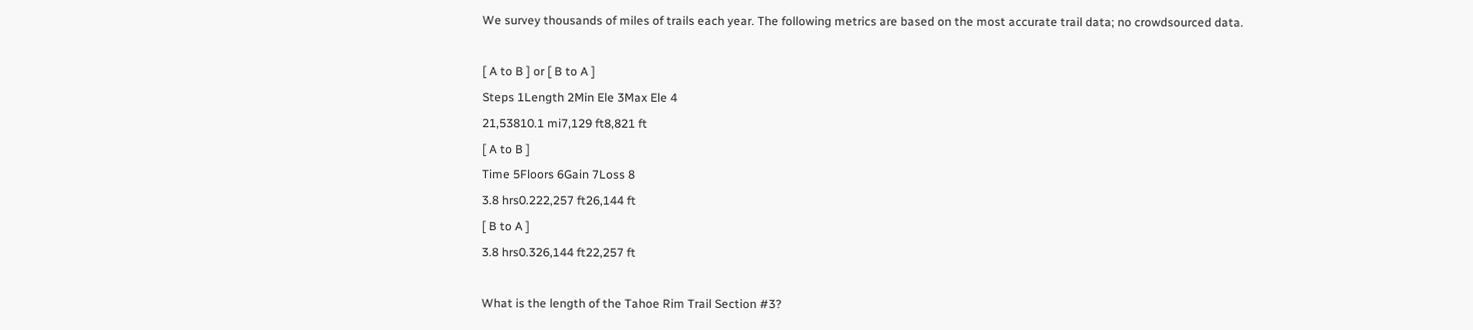We survey thousands of miles of trails each year. The following metrics are based on the most accurate trail data; no crowdsourced data.

[ A to B ] or [ B to A ]
Steps 1Length 2Min Ele 3Max Ele 4
21,53810.1 mi7,129 ft8,821 ft
[ A to B ]
Time 5Floors 6Gain 7Loss 8
3.8 hrs0.222,257 ft26,144 ft
[ B to A ]
3.8 hrs0.326,144 ft22,257 ft

What is the length of the Tahoe Rim Trail Section #3?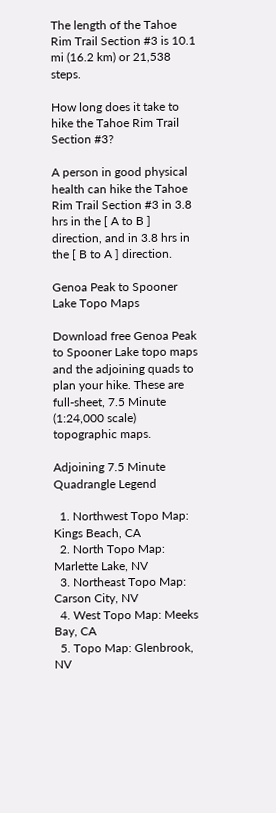The length of the Tahoe Rim Trail Section #3 is 10.1 mi (16.2 km) or 21,538 steps.

How long does it take to hike the Tahoe Rim Trail Section #3?

A person in good physical health can hike the Tahoe Rim Trail Section #3 in 3.8 hrs in the [ A to B ] direction, and in 3.8 hrs in the [ B to A ] direction.

Genoa Peak to Spooner Lake Topo Maps

Download free Genoa Peak to Spooner Lake topo maps and the adjoining quads to plan your hike. These are full-sheet, 7.5 Minute (1:24,000 scale) topographic maps.

Adjoining 7.5 Minute Quadrangle Legend

  1. Northwest Topo Map: Kings Beach, CA
  2. North Topo Map: Marlette Lake, NV
  3. Northeast Topo Map: Carson City, NV
  4. West Topo Map: Meeks Bay, CA
  5. Topo Map: Glenbrook, NV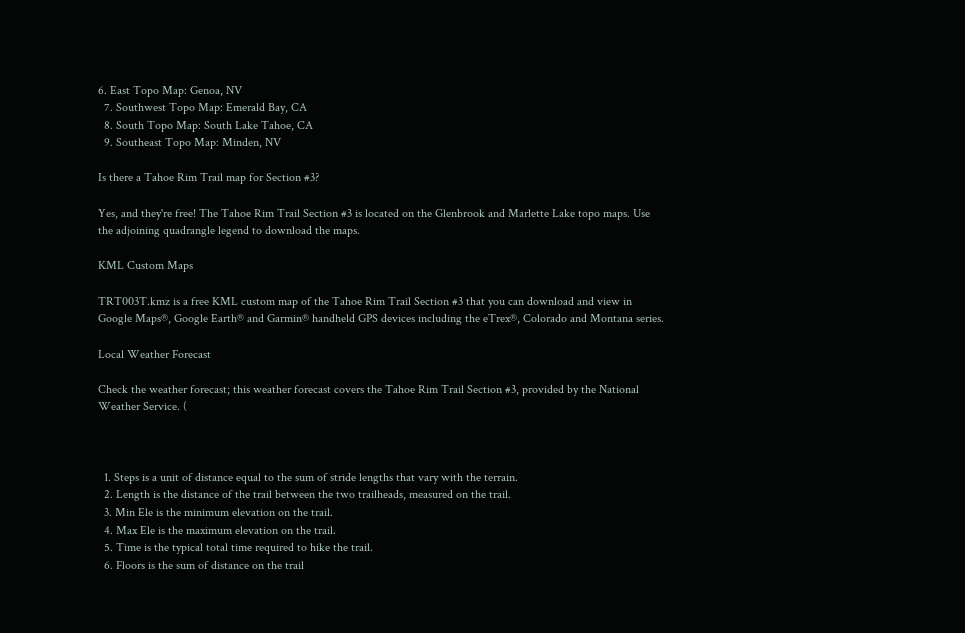6. East Topo Map: Genoa, NV
  7. Southwest Topo Map: Emerald Bay, CA
  8. South Topo Map: South Lake Tahoe, CA
  9. Southeast Topo Map: Minden, NV

Is there a Tahoe Rim Trail map for Section #3?

Yes, and they're free! The Tahoe Rim Trail Section #3 is located on the Glenbrook and Marlette Lake topo maps. Use the adjoining quadrangle legend to download the maps.

KML Custom Maps

TRT003T.kmz is a free KML custom map of the Tahoe Rim Trail Section #3 that you can download and view in Google Maps®, Google Earth® and Garmin® handheld GPS devices including the eTrex®, Colorado and Montana series.

Local Weather Forecast

Check the weather forecast; this weather forecast covers the Tahoe Rim Trail Section #3, provided by the National Weather Service. (



  1. Steps is a unit of distance equal to the sum of stride lengths that vary with the terrain.
  2. Length is the distance of the trail between the two trailheads, measured on the trail.
  3. Min Ele is the minimum elevation on the trail.
  4. Max Ele is the maximum elevation on the trail.
  5. Time is the typical total time required to hike the trail.
  6. Floors is the sum of distance on the trail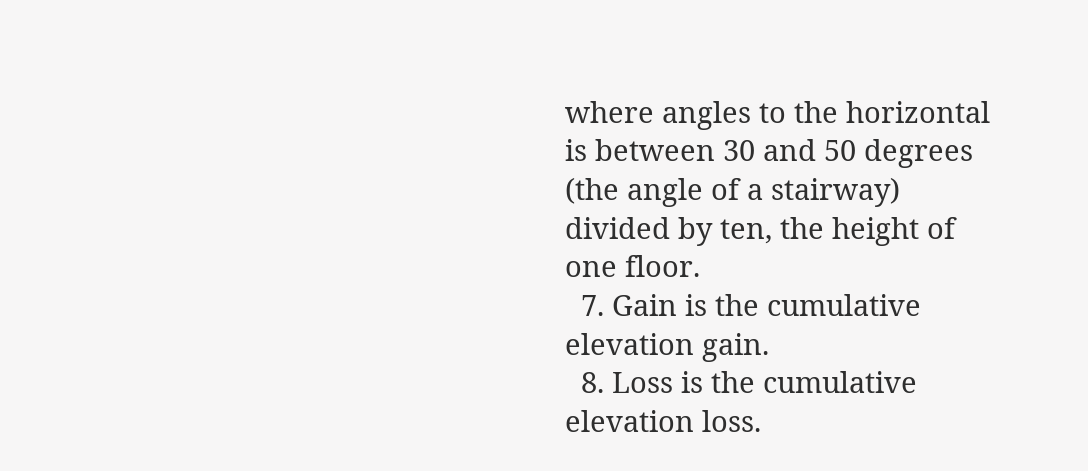where angles to the horizontal is between 30 and 50 degrees (the angle of a stairway) divided by ten, the height of one floor.
  7. Gain is the cumulative elevation gain.
  8. Loss is the cumulative elevation loss.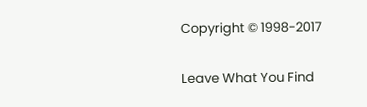Copyright © 1998-2017

Leave What You Find